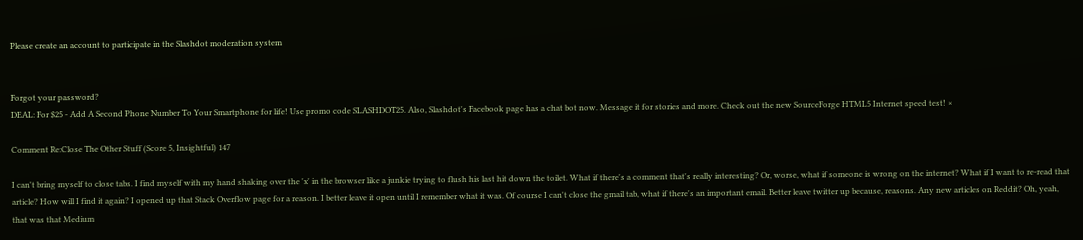Please create an account to participate in the Slashdot moderation system


Forgot your password?
DEAL: For $25 - Add A Second Phone Number To Your Smartphone for life! Use promo code SLASHDOT25. Also, Slashdot's Facebook page has a chat bot now. Message it for stories and more. Check out the new SourceForge HTML5 Internet speed test! ×

Comment Re:Close The Other Stuff (Score 5, Insightful) 147

I can't bring myself to close tabs. I find myself with my hand shaking over the 'x' in the browser like a junkie trying to flush his last hit down the toilet. What if there's a comment that's really interesting? Or, worse, what if someone is wrong on the internet? What if I want to re-read that article? How will I find it again? I opened up that Stack Overflow page for a reason. I better leave it open until I remember what it was. Of course I can't close the gmail tab, what if there's an important email. Better leave twitter up because, reasons. Any new articles on Reddit? Oh, yeah, that was that Medium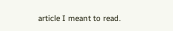article I meant to read.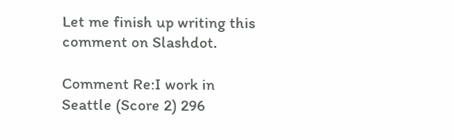Let me finish up writing this comment on Slashdot.

Comment Re:I work in Seattle (Score 2) 296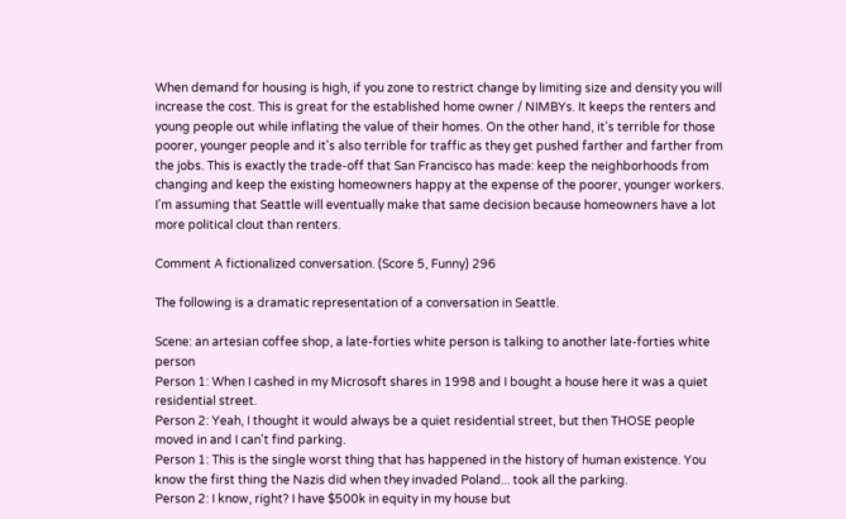When demand for housing is high, if you zone to restrict change by limiting size and density you will increase the cost. This is great for the established home owner / NIMBYs. It keeps the renters and young people out while inflating the value of their homes. On the other hand, it's terrible for those poorer, younger people and it's also terrible for traffic as they get pushed farther and farther from the jobs. This is exactly the trade-off that San Francisco has made: keep the neighborhoods from changing and keep the existing homeowners happy at the expense of the poorer, younger workers. I'm assuming that Seattle will eventually make that same decision because homeowners have a lot more political clout than renters.

Comment A fictionalized conversation. (Score 5, Funny) 296

The following is a dramatic representation of a conversation in Seattle.

Scene: an artesian coffee shop, a late-forties white person is talking to another late-forties white person
Person 1: When I cashed in my Microsoft shares in 1998 and I bought a house here it was a quiet residential street.
Person 2: Yeah, I thought it would always be a quiet residential street, but then THOSE people moved in and I can't find parking.
Person 1: This is the single worst thing that has happened in the history of human existence. You know the first thing the Nazis did when they invaded Poland... took all the parking.
Person 2: I know, right? I have $500k in equity in my house but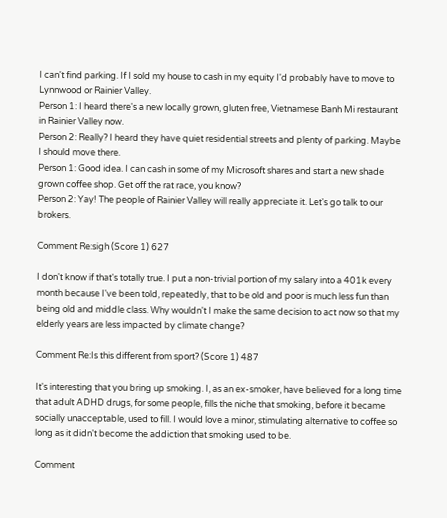I can't find parking. If I sold my house to cash in my equity I'd probably have to move to Lynnwood or Rainier Valley.
Person 1: I heard there's a new locally grown, gluten free, Vietnamese Banh Mi restaurant in Rainier Valley now.
Person 2: Really? I heard they have quiet residential streets and plenty of parking. Maybe I should move there.
Person 1: Good idea. I can cash in some of my Microsoft shares and start a new shade grown coffee shop. Get off the rat race, you know?
Person 2: Yay! The people of Rainier Valley will really appreciate it. Let's go talk to our brokers.

Comment Re:sigh (Score 1) 627

I don't know if that's totally true. I put a non-trivial portion of my salary into a 401k every month because I've been told, repeatedly, that to be old and poor is much less fun than being old and middle class. Why wouldn't I make the same decision to act now so that my elderly years are less impacted by climate change?

Comment Re:Is this different from sport? (Score 1) 487

It's interesting that you bring up smoking. I, as an ex-smoker, have believed for a long time that adult ADHD drugs, for some people, fills the niche that smoking, before it became socially unacceptable, used to fill. I would love a minor, stimulating alternative to coffee so long as it didn't become the addiction that smoking used to be.

Comment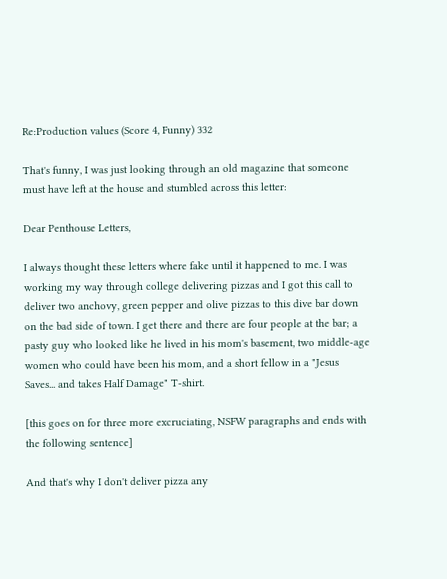Re:Production values (Score 4, Funny) 332

That's funny, I was just looking through an old magazine that someone must have left at the house and stumbled across this letter:

Dear Penthouse Letters,

I always thought these letters where fake until it happened to me. I was working my way through college delivering pizzas and I got this call to deliver two anchovy, green pepper and olive pizzas to this dive bar down on the bad side of town. I get there and there are four people at the bar; a pasty guy who looked like he lived in his mom's basement, two middle-age women who could have been his mom, and a short fellow in a "Jesus Saves... and takes Half Damage" T-shirt.

[this goes on for three more excruciating, NSFW paragraphs and ends with the following sentence]

And that's why I don't deliver pizza any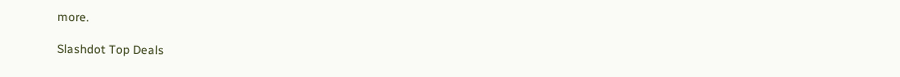more.

Slashdot Top Deals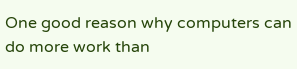One good reason why computers can do more work than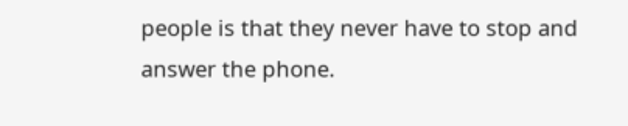people is that they never have to stop and answer the phone.